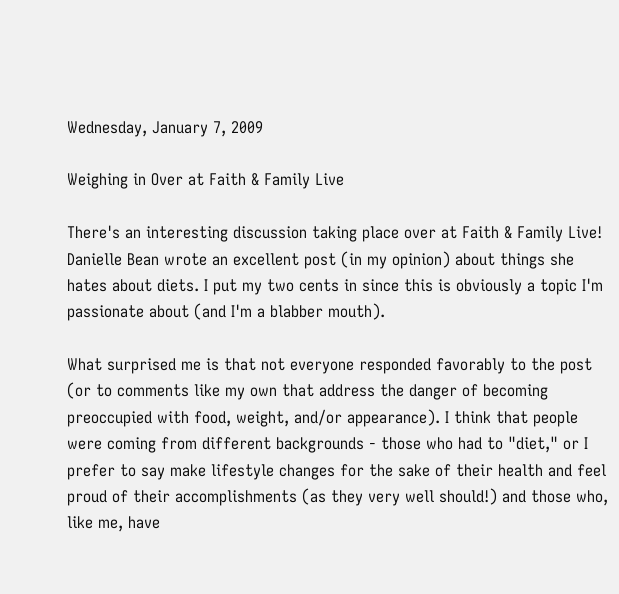Wednesday, January 7, 2009

Weighing in Over at Faith & Family Live

There's an interesting discussion taking place over at Faith & Family Live! Danielle Bean wrote an excellent post (in my opinion) about things she hates about diets. I put my two cents in since this is obviously a topic I'm passionate about (and I'm a blabber mouth).

What surprised me is that not everyone responded favorably to the post (or to comments like my own that address the danger of becoming preoccupied with food, weight, and/or appearance). I think that people were coming from different backgrounds - those who had to "diet," or I prefer to say make lifestyle changes for the sake of their health and feel proud of their accomplishments (as they very well should!) and those who, like me, have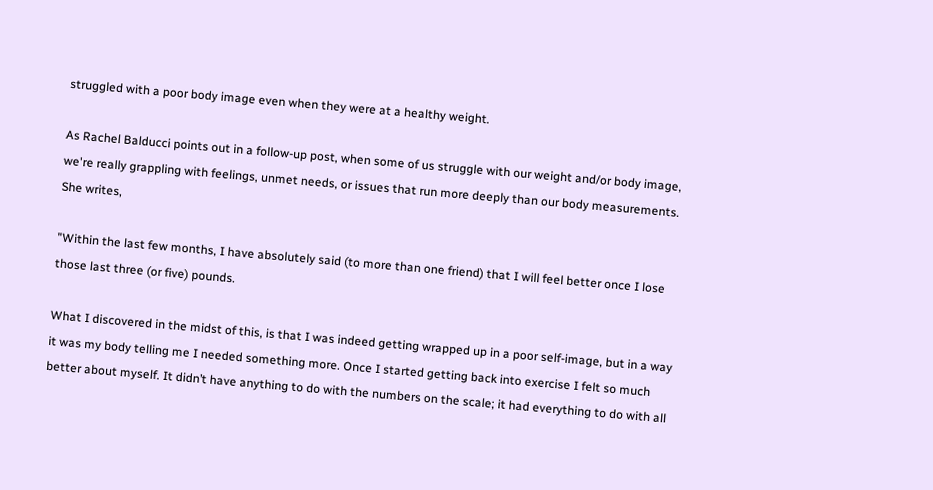struggled with a poor body image even when they were at a healthy weight.

As Rachel Balducci points out in a follow-up post, when some of us struggle with our weight and/or body image, we're really grappling with feelings, unmet needs, or issues that run more deeply than our body measurements. She writes,

"Within the last few months, I have absolutely said (to more than one friend) that I will feel better once I lose those last three (or five) pounds.

What I discovered in the midst of this, is that I was indeed getting wrapped up in a poor self-image, but in a way it was my body telling me I needed something more. Once I started getting back into exercise I felt so much better about myself. It didn’t have anything to do with the numbers on the scale; it had everything to do with all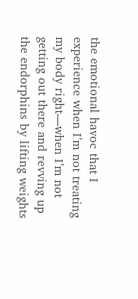the emotional havoc that I experience when I’m not treating my body right—when I’m not getting out there and revving up the endorphins by lifting weights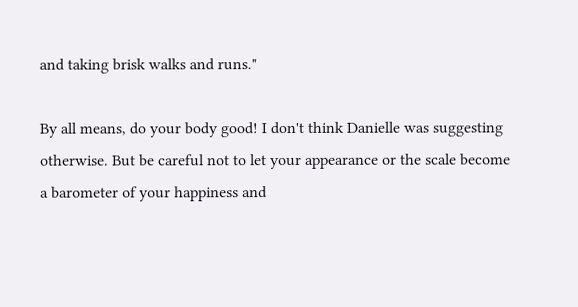and taking brisk walks and runs."

By all means, do your body good! I don't think Danielle was suggesting otherwise. But be careful not to let your appearance or the scale become a barometer of your happiness and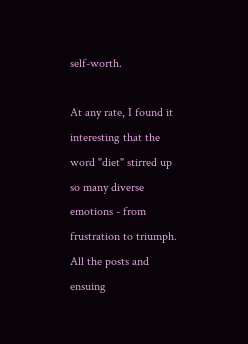self-worth.

At any rate, I found it interesting that the word "diet" stirred up so many diverse emotions - from frustration to triumph. All the posts and ensuing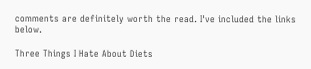comments are definitely worth the read. I've included the links below.

Three Things I Hate About Diets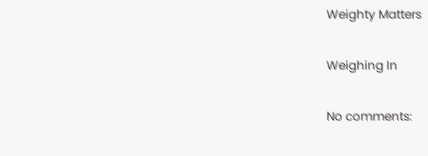Weighty Matters

Weighing In

No comments: